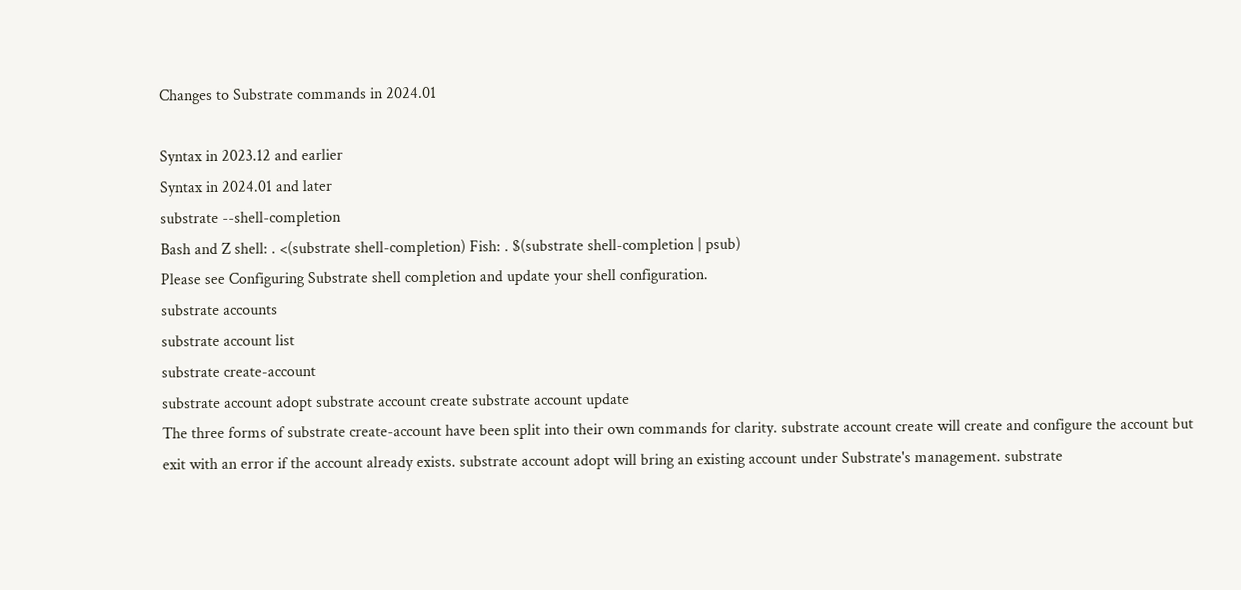Changes to Substrate commands in 2024.01

Syntax in 2023.12 and earlier
Syntax in 2024.01 and later
substrate --shell-completion
Bash and Z shell: . <(substrate shell-completion) Fish: . $(substrate shell-completion | psub)
Please see Configuring Substrate shell completion and update your shell configuration.
substrate accounts
substrate account list
substrate create-account
substrate account adopt substrate account create substrate account update
The three forms of substrate create-account have been split into their own commands for clarity. substrate account create will create and configure the account but exit with an error if the account already exists. substrate account adopt will bring an existing account under Substrate's management. substrate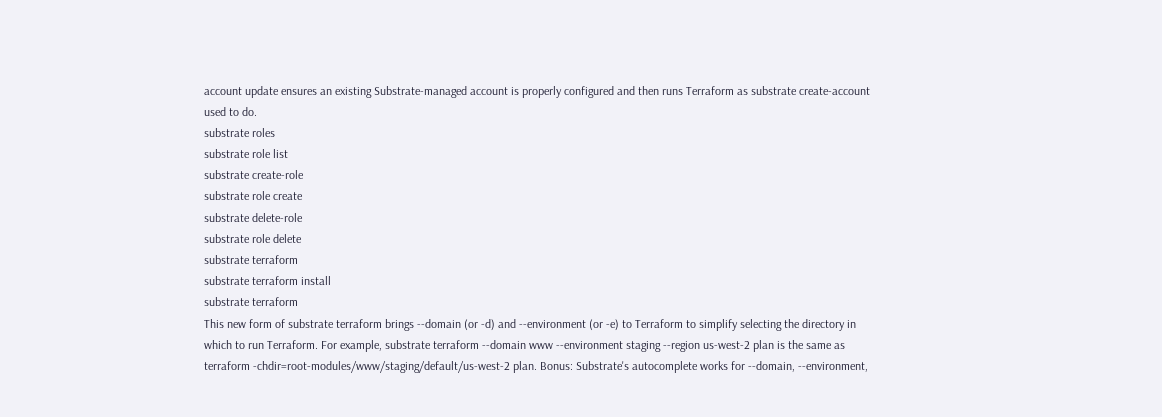account update ensures an existing Substrate-managed account is properly configured and then runs Terraform as substrate create-account used to do.
substrate roles
substrate role list
substrate create-role
substrate role create
substrate delete-role
substrate role delete
substrate terraform
substrate terraform install
substrate terraform
This new form of substrate terraform brings --domain (or -d) and --environment (or -e) to Terraform to simplify selecting the directory in which to run Terraform. For example, substrate terraform --domain www --environment staging --region us-west-2 plan is the same as terraform -chdir=root-modules/www/staging/default/us-west-2 plan. Bonus: Substrate's autocomplete works for --domain, --environment,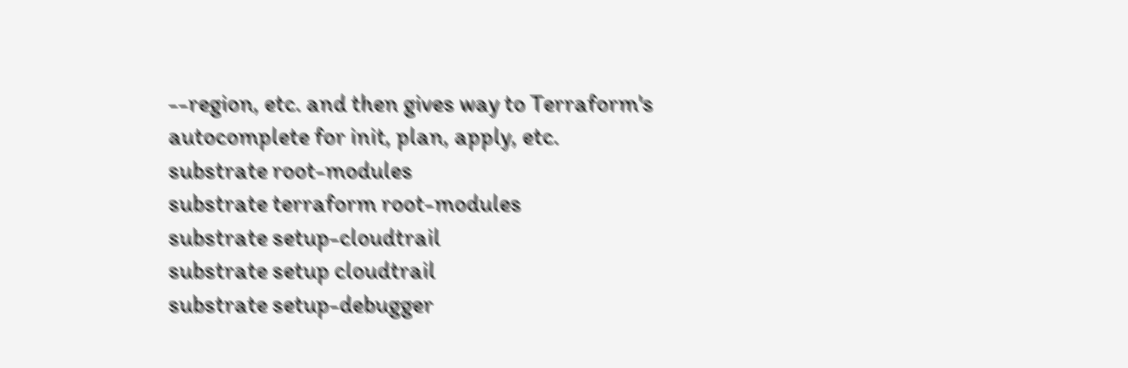--region, etc. and then gives way to Terraform's autocomplete for init, plan, apply, etc.
substrate root-modules
substrate terraform root-modules
substrate setup-cloudtrail
substrate setup cloudtrail
substrate setup-debugger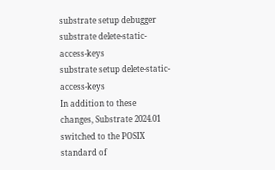substrate setup debugger
substrate delete-static-access-keys
substrate setup delete-static-access-keys
In addition to these changes, Substrate 2024.01 switched to the POSIX standard of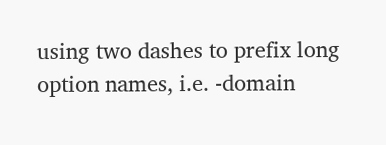using two dashes to prefix long option names, i.e. -domain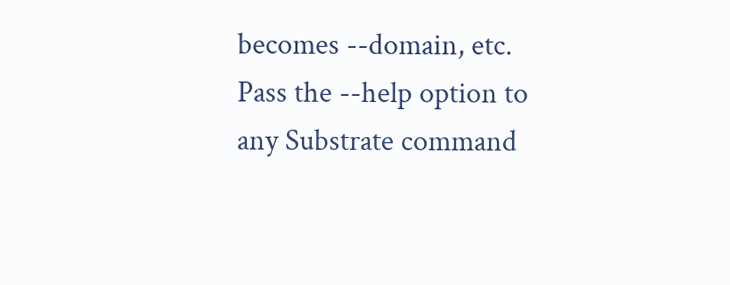becomes --domain, etc.
Pass the --help option to any Substrate command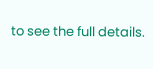to see the full details.